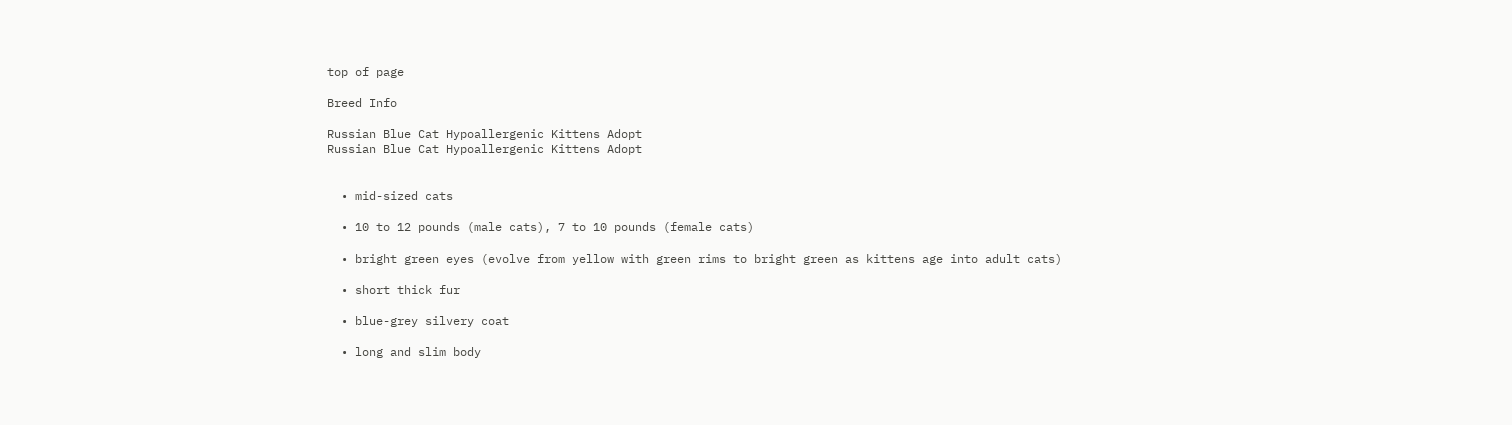top of page

Breed Info

Russian Blue Cat Hypoallergenic Kittens Adopt
Russian Blue Cat Hypoallergenic Kittens Adopt


  • mid-sized cats

  • 10 to 12 pounds (male cats), 7 to 10 pounds (female cats)

  • bright green eyes (evolve from yellow with green rims to bright green as kittens age into adult cats)

  • short thick fur

  • blue-grey silvery coat

  • long and slim body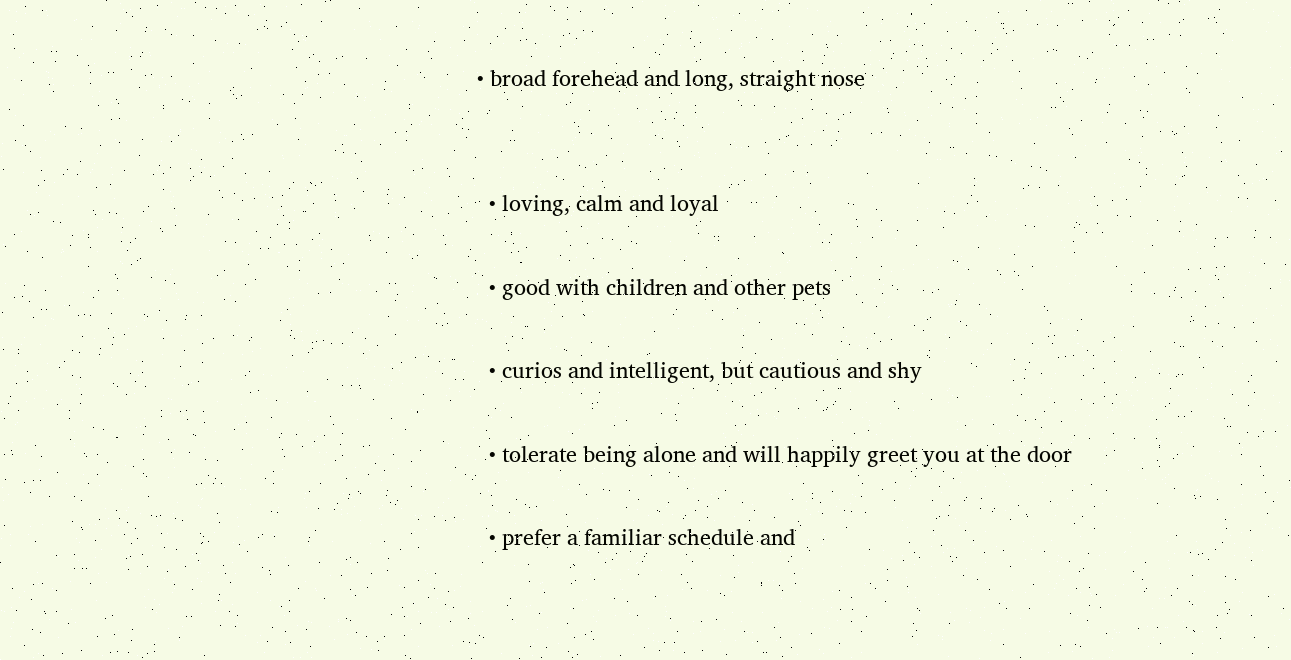• broad forehead and long, straight nose


  • loving, calm and loyal

  • good with children and other pets

  • curios and intelligent, but cautious and shy

  • tolerate being alone and will happily greet you at the door

  • prefer a familiar schedule and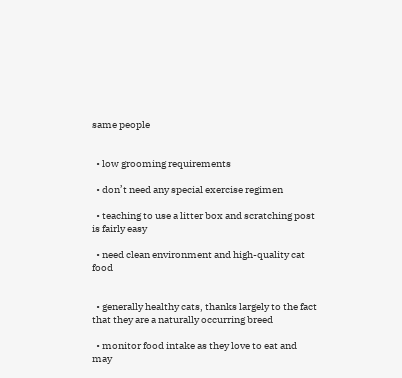same people


  • low grooming requirements

  • don’t need any special exercise regimen

  • teaching to use a litter box and scratching post is fairly easy

  • need clean environment and high-quality cat food


  • generally healthy cats, thanks largely to the fact that they are a naturally occurring breed

  • monitor food intake as they love to eat and may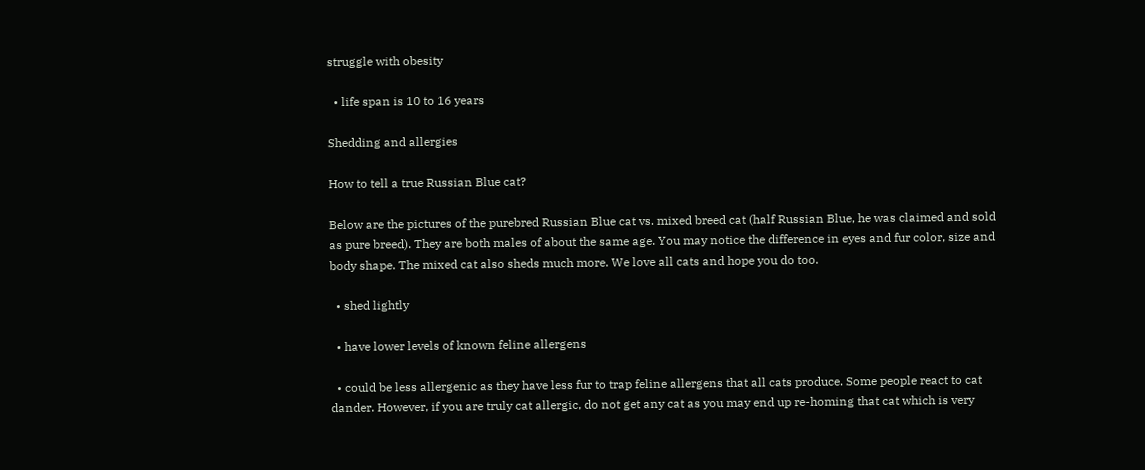struggle with obesity

  • life span is 10 to 16 years

Shedding and allergies

How to tell a true Russian Blue cat?

Below are the pictures of the purebred Russian Blue cat vs. mixed breed cat (half Russian Blue, he was claimed and sold as pure breed). They are both males of about the same age. You may notice the difference in eyes and fur color, size and body shape. The mixed cat also sheds much more. We love all cats and hope you do too.

  • shed lightly

  • have lower levels of known feline allergens

  • could be less allergenic as they have less fur to trap feline allergens that all cats produce. Some people react to cat dander. However, if you are truly cat allergic, do not get any cat as you may end up re-homing that cat which is very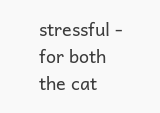stressful - for both the cat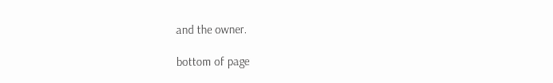and the owner.

bottom of page